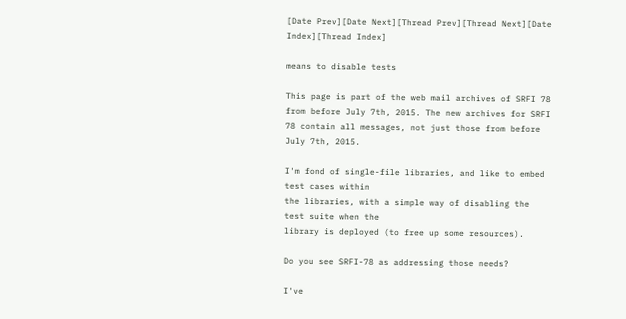[Date Prev][Date Next][Thread Prev][Thread Next][Date Index][Thread Index]

means to disable tests

This page is part of the web mail archives of SRFI 78 from before July 7th, 2015. The new archives for SRFI 78 contain all messages, not just those from before July 7th, 2015.

I'm fond of single-file libraries, and like to embed test cases within
the libraries, with a simple way of disabling the test suite when the
library is deployed (to free up some resources).

Do you see SRFI-78 as addressing those needs?

I've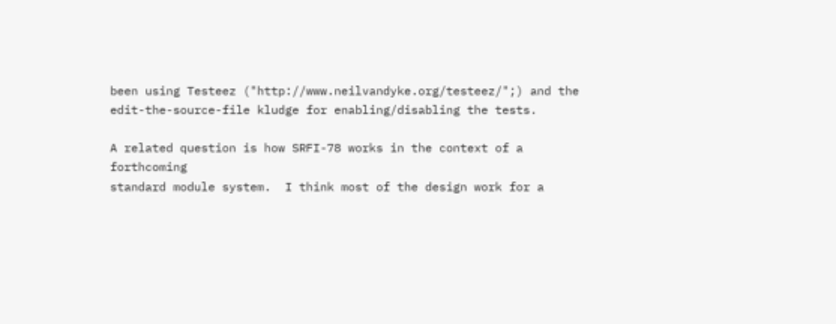been using Testeez ("http://www.neilvandyke.org/testeez/";) and the
edit-the-source-file kludge for enabling/disabling the tests.

A related question is how SRFI-78 works in the context of a forthcoming
standard module system.  I think most of the design work for a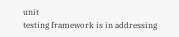unit
testing framework is in addressing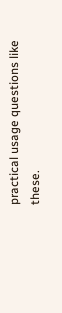practical usage questions like these.